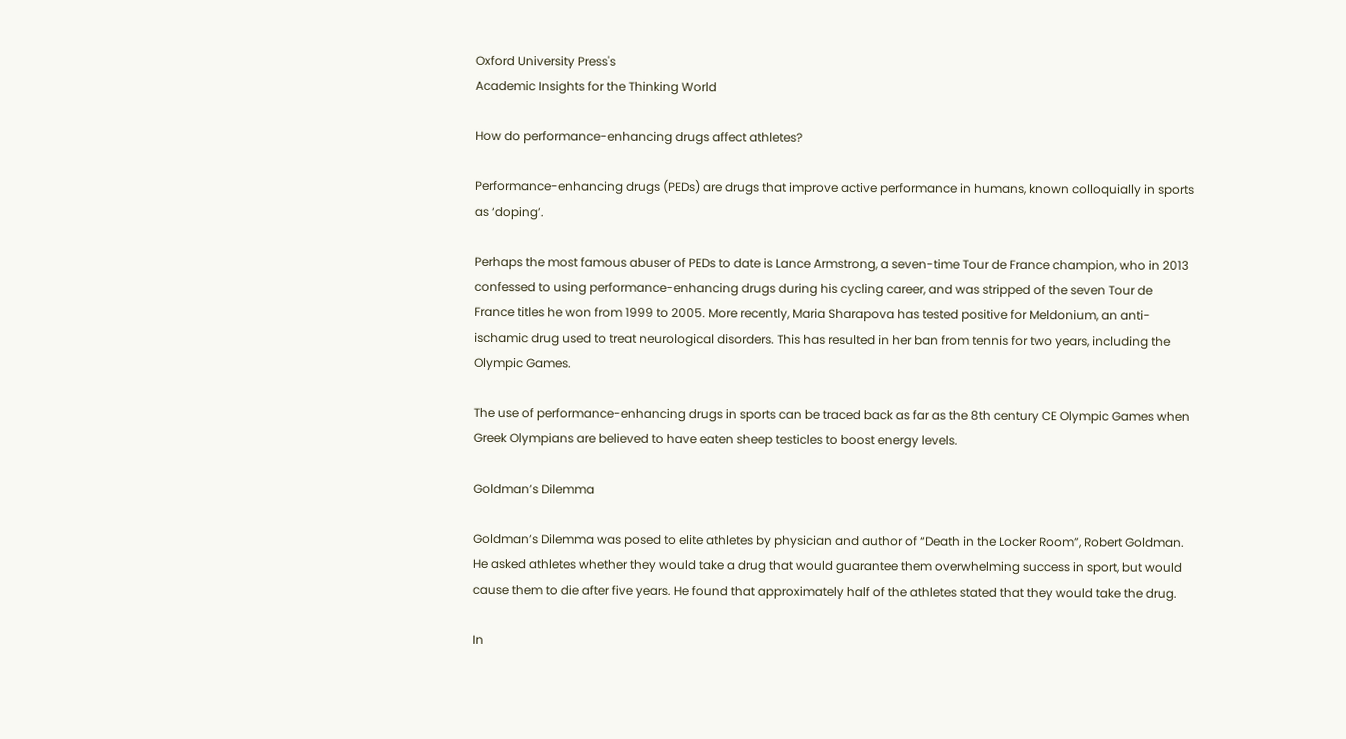Oxford University Press's
Academic Insights for the Thinking World

How do performance-enhancing drugs affect athletes?

Performance-enhancing drugs (PEDs) are drugs that improve active performance in humans, known colloquially in sports as ‘doping’.

Perhaps the most famous abuser of PEDs to date is Lance Armstrong, a seven-time Tour de France champion, who in 2013 confessed to using performance-enhancing drugs during his cycling career, and was stripped of the seven Tour de France titles he won from 1999 to 2005. More recently, Maria Sharapova has tested positive for Meldonium, an anti-ischamic drug used to treat neurological disorders. This has resulted in her ban from tennis for two years, including the Olympic Games.

The use of performance-enhancing drugs in sports can be traced back as far as the 8th century CE Olympic Games when Greek Olympians are believed to have eaten sheep testicles to boost energy levels.

Goldman’s Dilemma

Goldman’s Dilemma was posed to elite athletes by physician and author of “Death in the Locker Room”, Robert Goldman. He asked athletes whether they would take a drug that would guarantee them overwhelming success in sport, but would cause them to die after five years. He found that approximately half of the athletes stated that they would take the drug.

In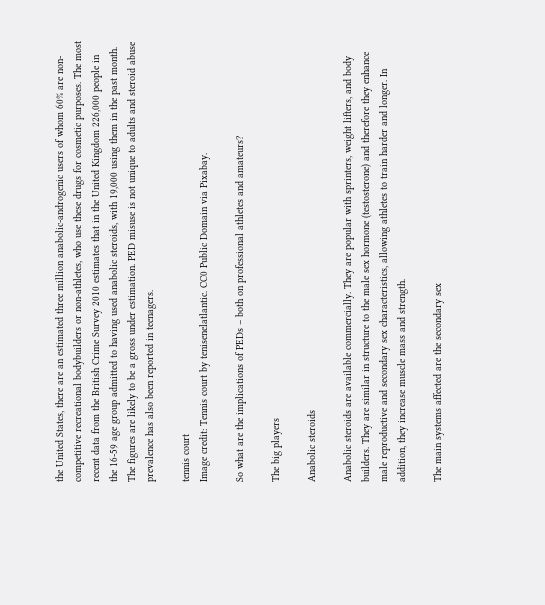the United States, there are an estimated three million anabolic-androgenic users of whom 60% are non-competitive recreational bodybuilders or non-athletes, who use these drugs for cosmetic purposes. The most recent data from the British Crime Survey 2010 estimates that in the United Kingdom 226,000 people in the 16-59 age group admitted to having used anabolic steroids, with 19,000 using them in the past month. The figures are likely to be a gross under estimation. PED misuse is not unique to adults and steroid abuse prevalence has also been reported in teenagers.

tennis court
Image credit: Tennis court by tenisenelatlantic. CC0 Public Domain via Pixabay.

So what are the implications of PEDs – both on professional athletes and amateurs?

The big players

Anabolic steroids

Anabolic steroids are available commercially. They are popular with sprinters, weight lifters, and body builders. They are similar in structure to the male sex hormone (testosterone) and therefore they enhance male reproductive and secondary sex characteristics, allowing athletes to train harder and longer. In addition, they increase muscle mass and strength.

The main systems affected are the secondary sex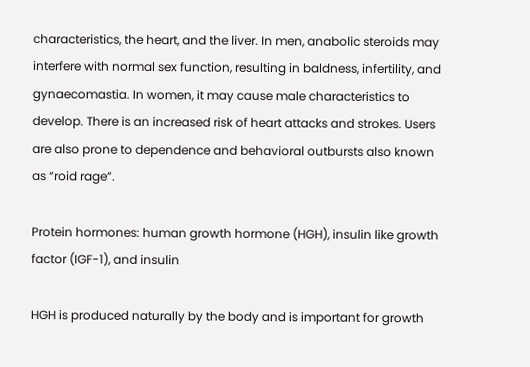characteristics, the heart, and the liver. In men, anabolic steroids may interfere with normal sex function, resulting in baldness, infertility, and gynaecomastia. In women, it may cause male characteristics to develop. There is an increased risk of heart attacks and strokes. Users are also prone to dependence and behavioral outbursts also known as “roid rage”.

Protein hormones: human growth hormone (HGH), insulin like growth factor (IGF-1), and insulin

HGH is produced naturally by the body and is important for growth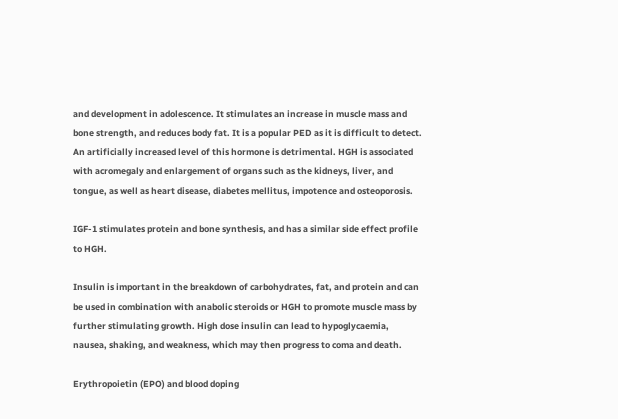and development in adolescence. It stimulates an increase in muscle mass and bone strength, and reduces body fat. It is a popular PED as it is difficult to detect. An artificially increased level of this hormone is detrimental. HGH is associated with acromegaly and enlargement of organs such as the kidneys, liver, and tongue, as well as heart disease, diabetes mellitus, impotence and osteoporosis.

IGF-1 stimulates protein and bone synthesis, and has a similar side effect profile to HGH.

Insulin is important in the breakdown of carbohydrates, fat, and protein and can be used in combination with anabolic steroids or HGH to promote muscle mass by further stimulating growth. High dose insulin can lead to hypoglycaemia, nausea, shaking, and weakness, which may then progress to coma and death.

Erythropoietin (EPO) and blood doping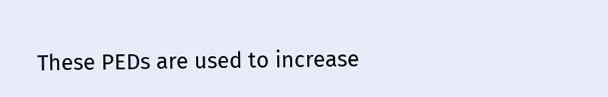These PEDs are used to increase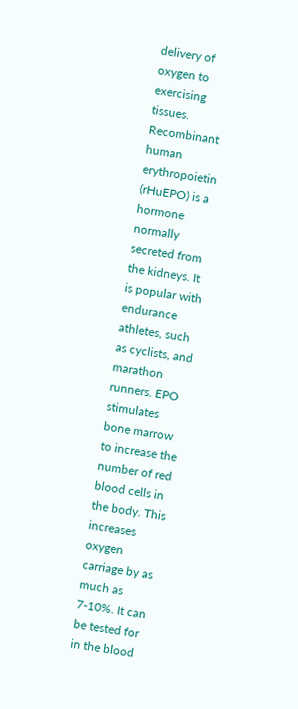delivery of oxygen to exercising tissues. Recombinant human erythropoietin (rHuEPO) is a hormone normally secreted from the kidneys. It is popular with endurance athletes, such as cyclists, and marathon runners. EPO stimulates bone marrow to increase the number of red blood cells in the body. This increases oxygen carriage by as much as 7-10%. It can be tested for in the blood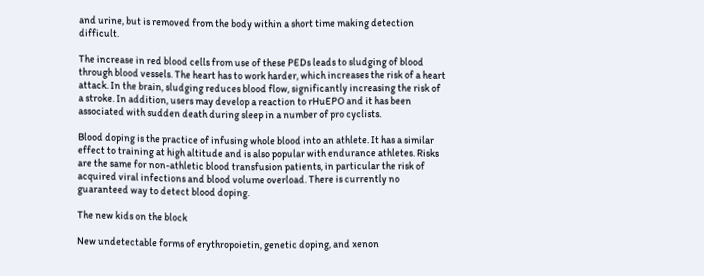and urine, but is removed from the body within a short time making detection difficult.

The increase in red blood cells from use of these PEDs leads to sludging of blood through blood vessels. The heart has to work harder, which increases the risk of a heart attack. In the brain, sludging reduces blood flow, significantly increasing the risk of a stroke. In addition, users may develop a reaction to rHuEPO and it has been associated with sudden death during sleep in a number of pro cyclists.

Blood doping is the practice of infusing whole blood into an athlete. It has a similar effect to training at high altitude and is also popular with endurance athletes. Risks are the same for non-athletic blood transfusion patients, in particular the risk of acquired viral infections and blood volume overload. There is currently no guaranteed way to detect blood doping.

The new kids on the block

New undetectable forms of erythropoietin, genetic doping, and xenon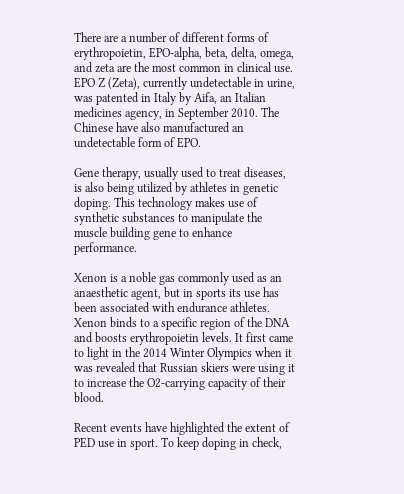There are a number of different forms of erythropoietin, EPO-alpha, beta, delta, omega, and zeta are the most common in clinical use. EPO Z (Zeta), currently undetectable in urine, was patented in Italy by Aifa, an Italian medicines agency, in September 2010. The Chinese have also manufactured an undetectable form of EPO.

Gene therapy, usually used to treat diseases, is also being utilized by athletes in genetic doping. This technology makes use of synthetic substances to manipulate the muscle building gene to enhance performance.

Xenon is a noble gas commonly used as an anaesthetic agent, but in sports its use has been associated with endurance athletes. Xenon binds to a specific region of the DNA and boosts erythropoietin levels. It first came to light in the 2014 Winter Olympics when it was revealed that Russian skiers were using it to increase the O2-carrying capacity of their blood.

Recent events have highlighted the extent of PED use in sport. To keep doping in check,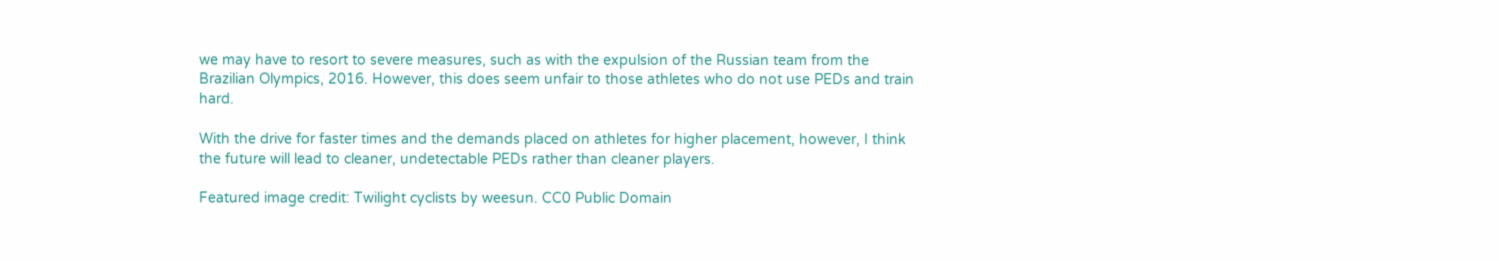we may have to resort to severe measures, such as with the expulsion of the Russian team from the Brazilian Olympics, 2016. However, this does seem unfair to those athletes who do not use PEDs and train hard.

With the drive for faster times and the demands placed on athletes for higher placement, however, I think the future will lead to cleaner, undetectable PEDs rather than cleaner players.

Featured image credit: Twilight cyclists by weesun. CC0 Public Domain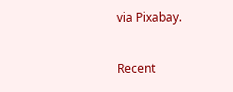via Pixabay.

Recent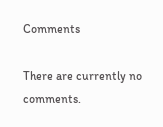Comments

There are currently no comments.